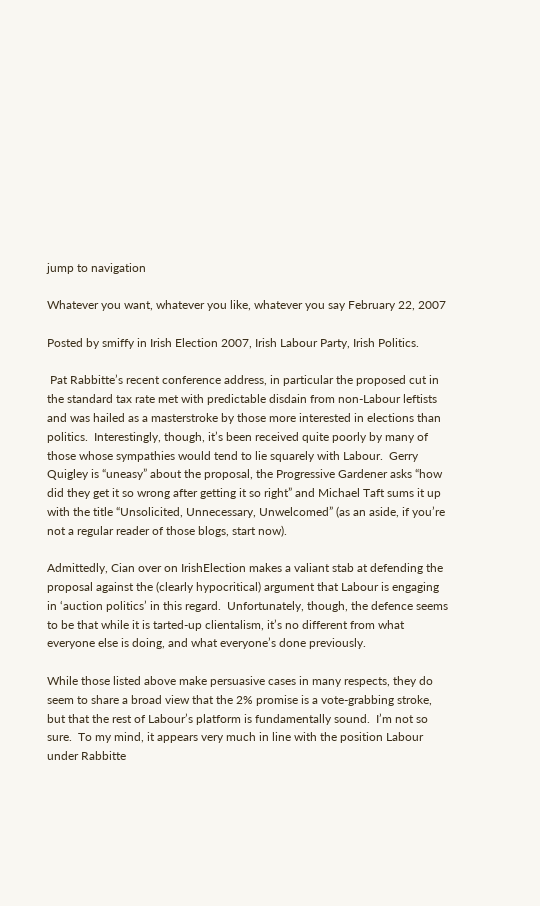jump to navigation

Whatever you want, whatever you like, whatever you say February 22, 2007

Posted by smiffy in Irish Election 2007, Irish Labour Party, Irish Politics.

 Pat Rabbitte’s recent conference address, in particular the proposed cut in the standard tax rate met with predictable disdain from non-Labour leftists and was hailed as a masterstroke by those more interested in elections than politics.  Interestingly, though, it’s been received quite poorly by many of those whose sympathies would tend to lie squarely with Labour.  Gerry Quigley is “uneasy” about the proposal, the Progressive Gardener asks “how did they get it so wrong after getting it so right” and Michael Taft sums it up with the title “Unsolicited, Unnecessary, Unwelcomed” (as an aside, if you’re not a regular reader of those blogs, start now).

Admittedly, Cian over on IrishElection makes a valiant stab at defending the proposal against the (clearly hypocritical) argument that Labour is engaging in ‘auction politics’ in this regard.  Unfortunately, though, the defence seems to be that while it is tarted-up clientalism, it’s no different from what everyone else is doing, and what everyone’s done previously.

While those listed above make persuasive cases in many respects, they do seem to share a broad view that the 2% promise is a vote-grabbing stroke, but that the rest of Labour’s platform is fundamentally sound.  I’m not so sure.  To my mind, it appears very much in line with the position Labour under Rabbitte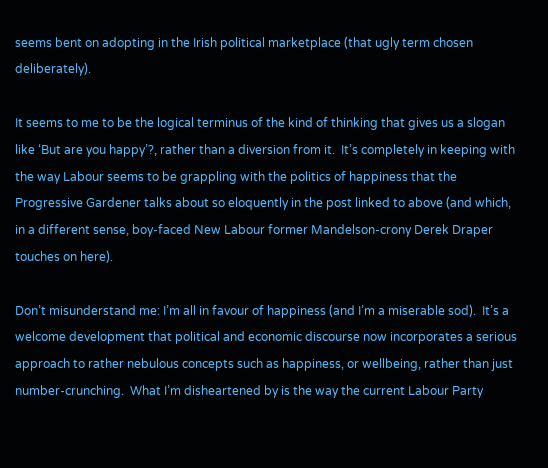seems bent on adopting in the Irish political marketplace (that ugly term chosen deliberately).

It seems to me to be the logical terminus of the kind of thinking that gives us a slogan like ‘But are you happy’?, rather than a diversion from it.  It’s completely in keeping with the way Labour seems to be grappling with the politics of happiness that the Progressive Gardener talks about so eloquently in the post linked to above (and which, in a different sense, boy-faced New Labour former Mandelson-crony Derek Draper touches on here).

Don’t misunderstand me: I’m all in favour of happiness (and I’m a miserable sod).  It’s a welcome development that political and economic discourse now incorporates a serious approach to rather nebulous concepts such as happiness, or wellbeing, rather than just number-crunching.  What I’m disheartened by is the way the current Labour Party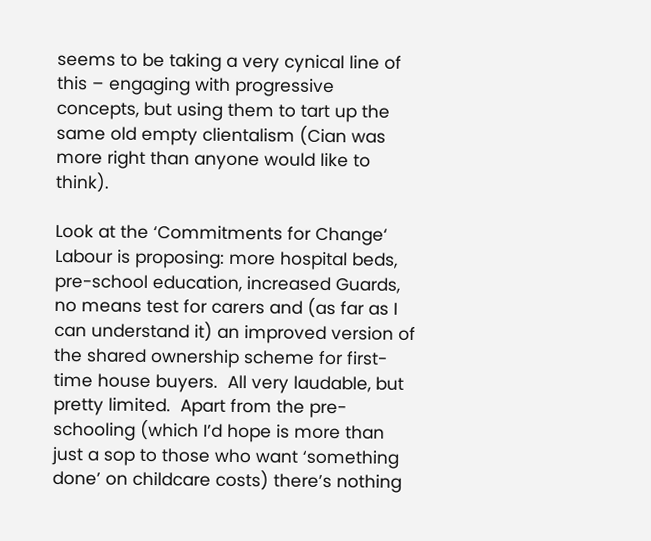seems to be taking a very cynical line of this – engaging with progressive concepts, but using them to tart up the same old empty clientalism (Cian was more right than anyone would like to think).

Look at the ‘Commitments for Change‘ Labour is proposing: more hospital beds, pre-school education, increased Guards, no means test for carers and (as far as I can understand it) an improved version of the shared ownership scheme for first-time house buyers.  All very laudable, but pretty limited.  Apart from the pre-schooling (which I’d hope is more than just a sop to those who want ‘something done’ on childcare costs) there’s nothing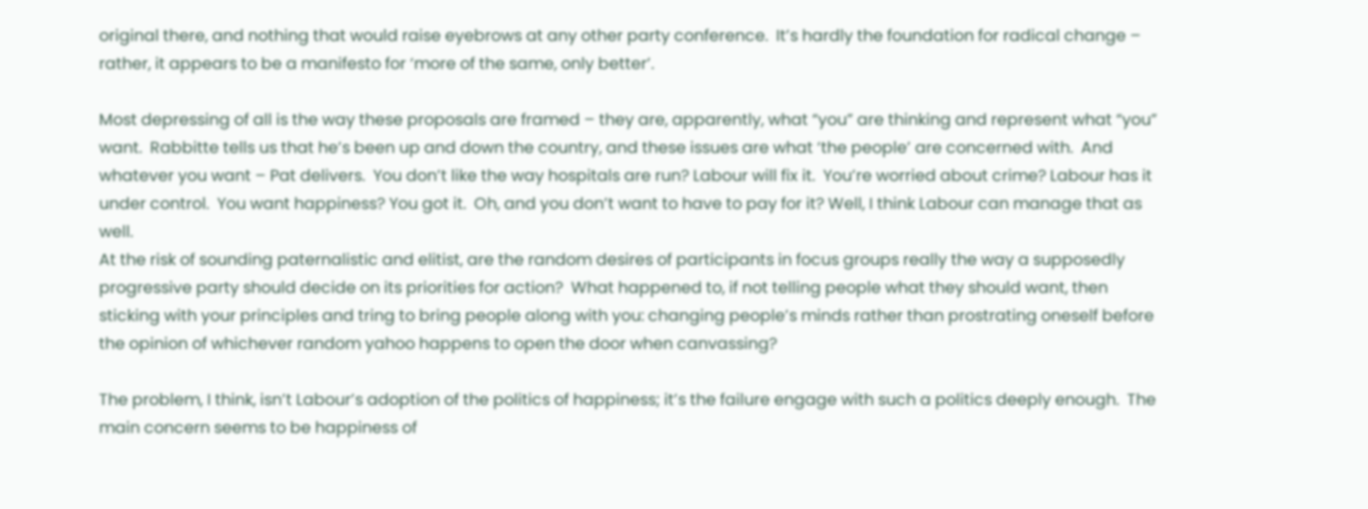original there, and nothing that would raise eyebrows at any other party conference.  It’s hardly the foundation for radical change – rather, it appears to be a manifesto for ‘more of the same, only better’.

Most depressing of all is the way these proposals are framed – they are, apparently, what “you” are thinking and represent what “you” want.  Rabbitte tells us that he’s been up and down the country, and these issues are what ‘the people’ are concerned with.  And whatever you want – Pat delivers.  You don’t like the way hospitals are run? Labour will fix it.  You’re worried about crime? Labour has it under control.  You want happiness? You got it.  Oh, and you don’t want to have to pay for it? Well, I think Labour can manage that as well.
At the risk of sounding paternalistic and elitist, are the random desires of participants in focus groups really the way a supposedly progressive party should decide on its priorities for action?  What happened to, if not telling people what they should want, then sticking with your principles and tring to bring people along with you: changing people’s minds rather than prostrating oneself before the opinion of whichever random yahoo happens to open the door when canvassing?

The problem, I think, isn’t Labour’s adoption of the politics of happiness; it’s the failure engage with such a politics deeply enough.  The main concern seems to be happiness of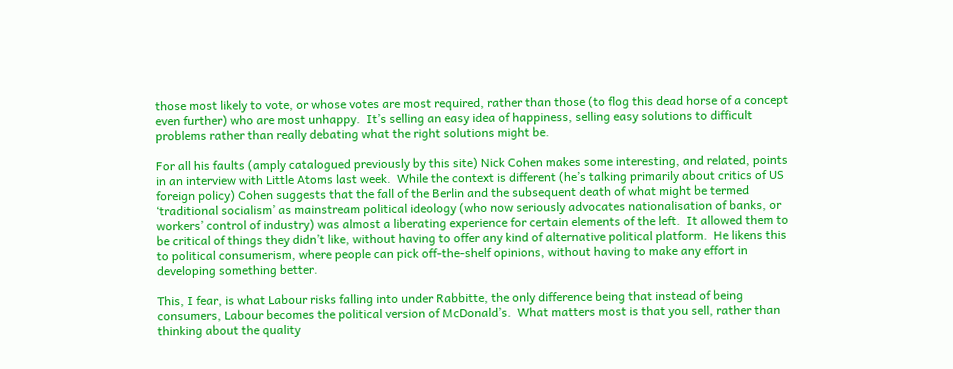those most likely to vote, or whose votes are most required, rather than those (to flog this dead horse of a concept even further) who are most unhappy.  It’s selling an easy idea of happiness, selling easy solutions to difficult problems rather than really debating what the right solutions might be.

For all his faults (amply catalogued previously by this site) Nick Cohen makes some interesting, and related, points in an interview with Little Atoms last week.  While the context is different (he’s talking primarily about critics of US foreign policy) Cohen suggests that the fall of the Berlin and the subsequent death of what might be termed  ‘traditional socialism’ as mainstream political ideology (who now seriously advocates nationalisation of banks, or workers’ control of industry) was almost a liberating experience for certain elements of the left.  It allowed them to be critical of things they didn’t like, without having to offer any kind of alternative political platform.  He likens this to political consumerism, where people can pick off-the-shelf opinions, without having to make any effort in developing something better.

This, I fear, is what Labour risks falling into under Rabbitte, the only difference being that instead of being consumers, Labour becomes the political version of McDonald’s.  What matters most is that you sell, rather than thinking about the quality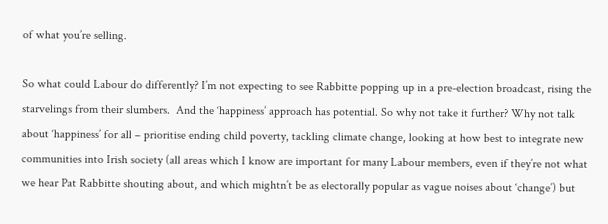of what you’re selling.

So what could Labour do differently? I’m not expecting to see Rabbitte popping up in a pre-election broadcast, rising the starvelings from their slumbers.  And the ‘happiness’ approach has potential. So why not take it further? Why not talk about ‘happiness’ for all – prioritise ending child poverty, tackling climate change, looking at how best to integrate new communities into Irish society (all areas which I know are important for many Labour members, even if they’re not what we hear Pat Rabbitte shouting about, and which mightn’t be as electorally popular as vague noises about ‘change’) but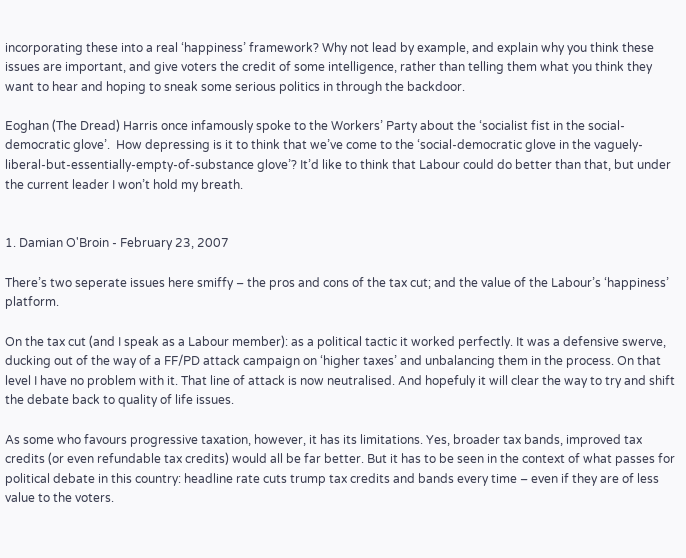incorporating these into a real ‘happiness’ framework? Why not lead by example, and explain why you think these issues are important, and give voters the credit of some intelligence, rather than telling them what you think they want to hear and hoping to sneak some serious politics in through the backdoor.

Eoghan (The Dread) Harris once infamously spoke to the Workers’ Party about the ‘socialist fist in the social-democratic glove’.  How depressing is it to think that we’ve come to the ‘social-democratic glove in the vaguely-liberal-but-essentially-empty-of-substance glove’? It’d like to think that Labour could do better than that, but under the current leader I won’t hold my breath.


1. Damian O'Broin - February 23, 2007

There’s two seperate issues here smiffy – the pros and cons of the tax cut; and the value of the Labour’s ‘happiness’ platform.

On the tax cut (and I speak as a Labour member): as a political tactic it worked perfectly. It was a defensive swerve, ducking out of the way of a FF/PD attack campaign on ‘higher taxes’ and unbalancing them in the process. On that level I have no problem with it. That line of attack is now neutralised. And hopefuly it will clear the way to try and shift the debate back to quality of life issues.

As some who favours progressive taxation, however, it has its limitations. Yes, broader tax bands, improved tax credits (or even refundable tax credits) would all be far better. But it has to be seen in the context of what passes for political debate in this country: headline rate cuts trump tax credits and bands every time – even if they are of less value to the voters.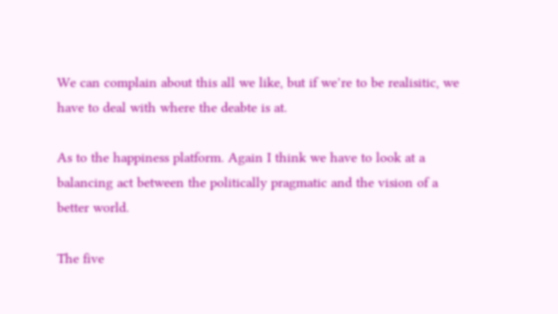We can complain about this all we like, but if we’re to be realisitic, we have to deal with where the deabte is at.

As to the happiness platform. Again I think we have to look at a balancing act between the politically pragmatic and the vision of a better world.

The five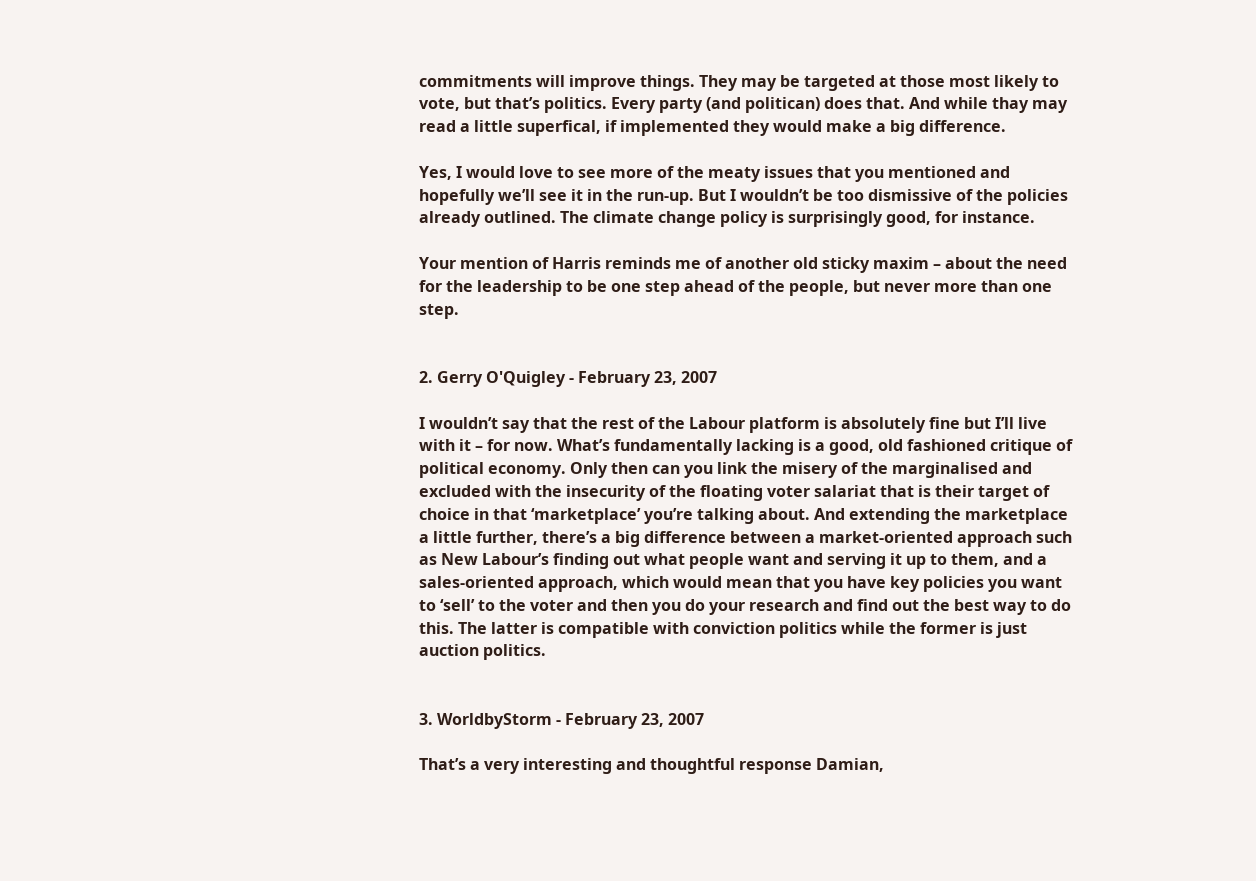commitments will improve things. They may be targeted at those most likely to vote, but that’s politics. Every party (and politican) does that. And while thay may read a little superfical, if implemented they would make a big difference.

Yes, I would love to see more of the meaty issues that you mentioned and hopefully we’ll see it in the run-up. But I wouldn’t be too dismissive of the policies already outlined. The climate change policy is surprisingly good, for instance.

Your mention of Harris reminds me of another old sticky maxim – about the need for the leadership to be one step ahead of the people, but never more than one step.


2. Gerry O'Quigley - February 23, 2007

I wouldn’t say that the rest of the Labour platform is absolutely fine but I’ll live with it – for now. What’s fundamentally lacking is a good, old fashioned critique of political economy. Only then can you link the misery of the marginalised and excluded with the insecurity of the floating voter salariat that is their target of choice in that ‘marketplace’ you’re talking about. And extending the marketplace a little further, there’s a big difference between a market-oriented approach such as New Labour’s finding out what people want and serving it up to them, and a sales-oriented approach, which would mean that you have key policies you want to ‘sell’ to the voter and then you do your research and find out the best way to do this. The latter is compatible with conviction politics while the former is just auction politics.


3. WorldbyStorm - February 23, 2007

That’s a very interesting and thoughtful response Damian,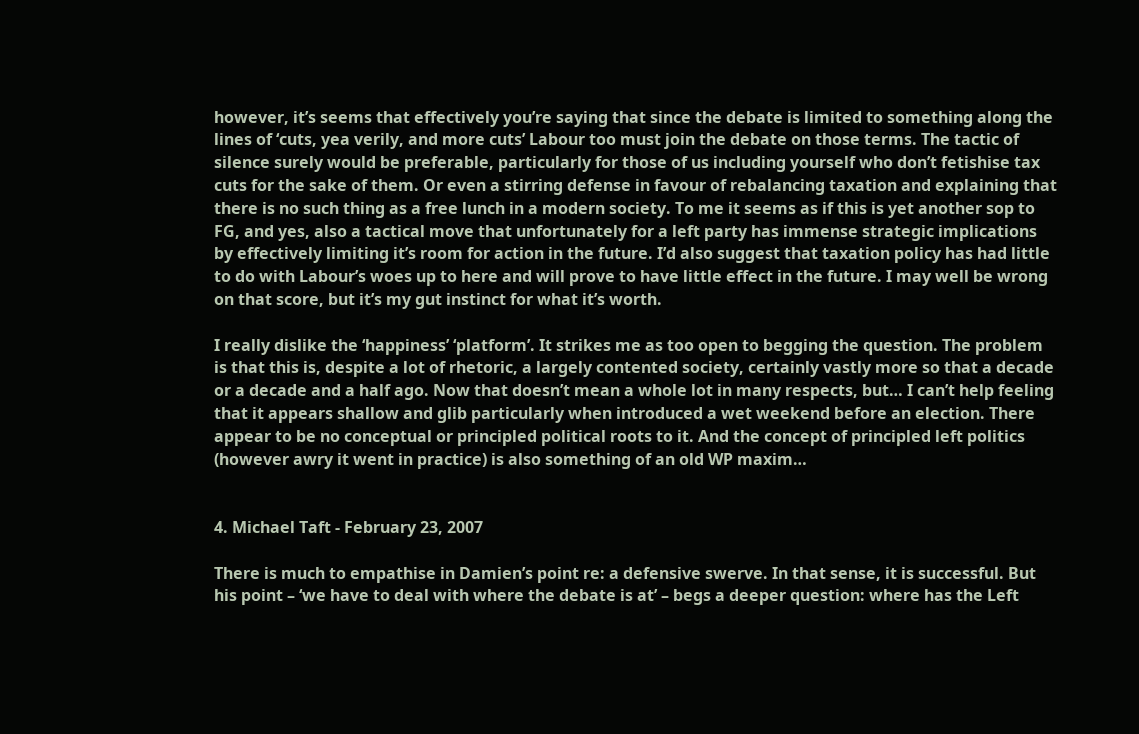however, it’s seems that effectively you’re saying that since the debate is limited to something along the lines of ‘cuts, yea verily, and more cuts’ Labour too must join the debate on those terms. The tactic of silence surely would be preferable, particularly for those of us including yourself who don’t fetishise tax cuts for the sake of them. Or even a stirring defense in favour of rebalancing taxation and explaining that there is no such thing as a free lunch in a modern society. To me it seems as if this is yet another sop to FG, and yes, also a tactical move that unfortunately for a left party has immense strategic implications by effectively limiting it’s room for action in the future. I’d also suggest that taxation policy has had little to do with Labour’s woes up to here and will prove to have little effect in the future. I may well be wrong on that score, but it’s my gut instinct for what it’s worth.

I really dislike the ‘happiness’ ‘platform’. It strikes me as too open to begging the question. The problem is that this is, despite a lot of rhetoric, a largely contented society, certainly vastly more so that a decade or a decade and a half ago. Now that doesn’t mean a whole lot in many respects, but… I can’t help feeling that it appears shallow and glib particularly when introduced a wet weekend before an election. There appear to be no conceptual or principled political roots to it. And the concept of principled left politics (however awry it went in practice) is also something of an old WP maxim…


4. Michael Taft - February 23, 2007

There is much to empathise in Damien’s point re: a defensive swerve. In that sense, it is successful. But his point – ‘we have to deal with where the debate is at’ – begs a deeper question: where has the Left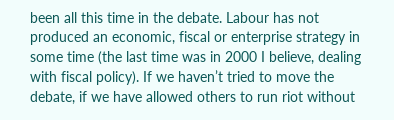been all this time in the debate. Labour has not produced an economic, fiscal or enterprise strategy in some time (the last time was in 2000 I believe, dealing with fiscal policy). If we haven’t tried to move the debate, if we have allowed others to run riot without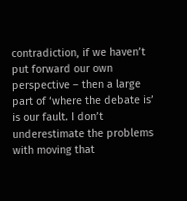contradiction, if we haven’t put forward our own perspective – then a large part of ‘where the debate is’ is our fault. I don’t underestimate the problems with moving that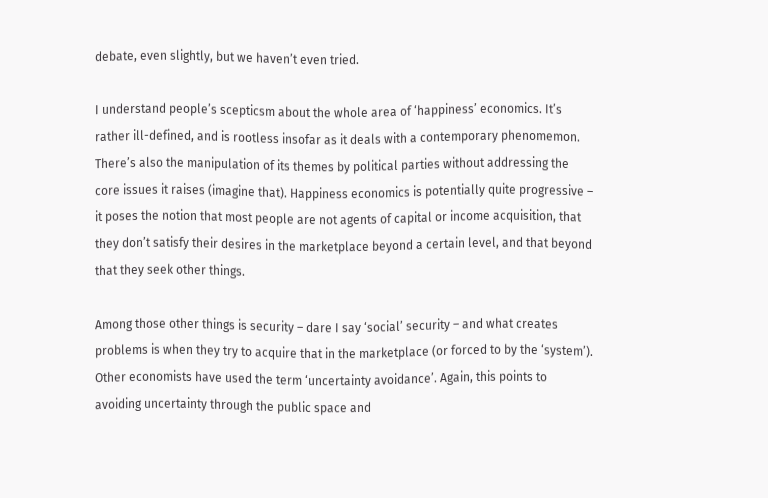debate, even slightly, but we haven’t even tried.

I understand people’s scepticsm about the whole area of ‘happiness’ economics. It’s rather ill-defined, and is rootless insofar as it deals with a contemporary phenomemon. There’s also the manipulation of its themes by political parties without addressing the core issues it raises (imagine that). Happiness economics is potentially quite progressive – it poses the notion that most people are not agents of capital or income acquisition, that they don’t satisfy their desires in the marketplace beyond a certain level, and that beyond that they seek other things.

Among those other things is security – dare I say ‘social’ security – and what creates problems is when they try to acquire that in the marketplace (or forced to by the ‘system’). Other economists have used the term ‘uncertainty avoidance’. Again, this points to avoiding uncertainty through the public space and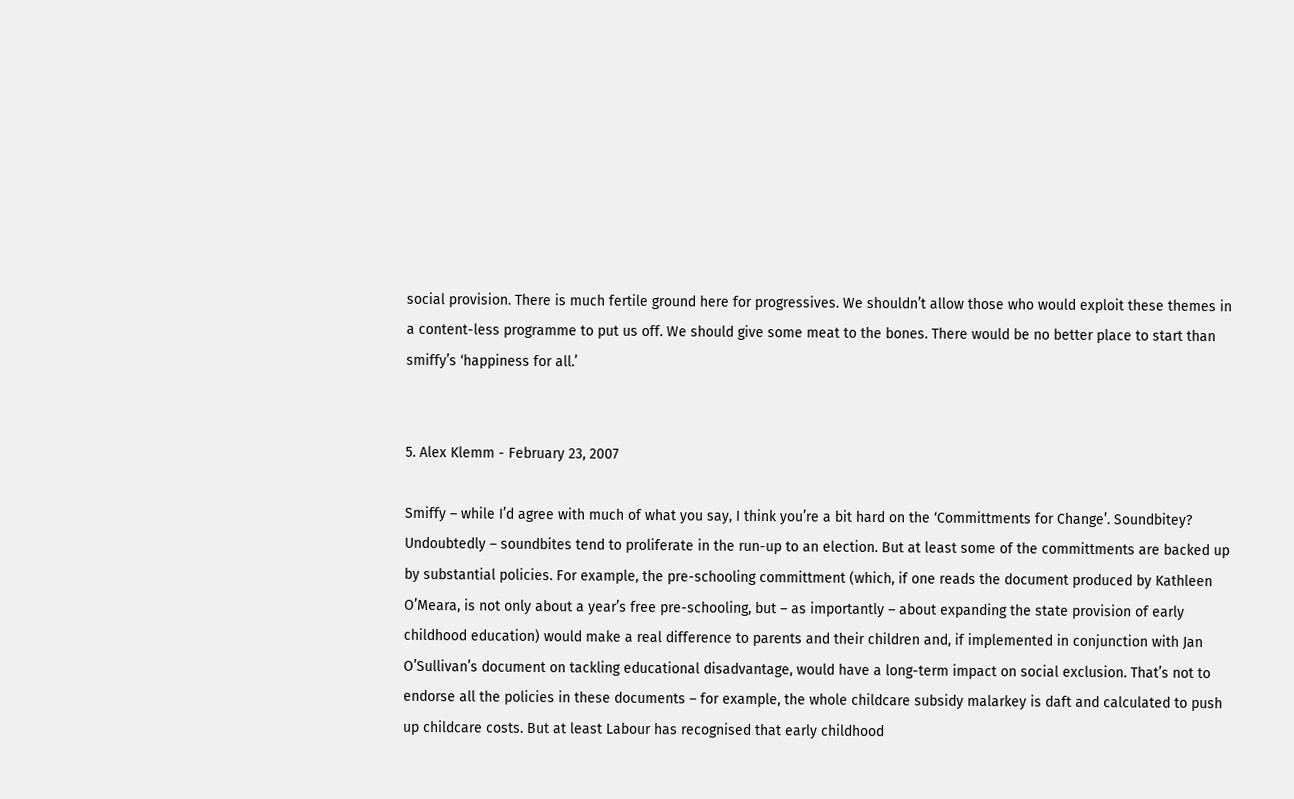social provision. There is much fertile ground here for progressives. We shouldn’t allow those who would exploit these themes in a content-less programme to put us off. We should give some meat to the bones. There would be no better place to start than smiffy’s ‘happiness for all.’


5. Alex Klemm - February 23, 2007

Smiffy – while I’d agree with much of what you say, I think you’re a bit hard on the ‘Committments for Change’. Soundbitey? Undoubtedly – soundbites tend to proliferate in the run-up to an election. But at least some of the committments are backed up by substantial policies. For example, the pre-schooling committment (which, if one reads the document produced by Kathleen O’Meara, is not only about a year’s free pre-schooling, but – as importantly – about expanding the state provision of early childhood education) would make a real difference to parents and their children and, if implemented in conjunction with Jan O’Sullivan’s document on tackling educational disadvantage, would have a long-term impact on social exclusion. That’s not to endorse all the policies in these documents – for example, the whole childcare subsidy malarkey is daft and calculated to push up childcare costs. But at least Labour has recognised that early childhood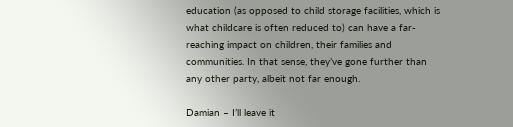education (as opposed to child storage facilities, which is what childcare is often reduced to) can have a far-reaching impact on children, their families and communities. In that sense, they’ve gone further than any other party, albeit not far enough.

Damian – I’ll leave it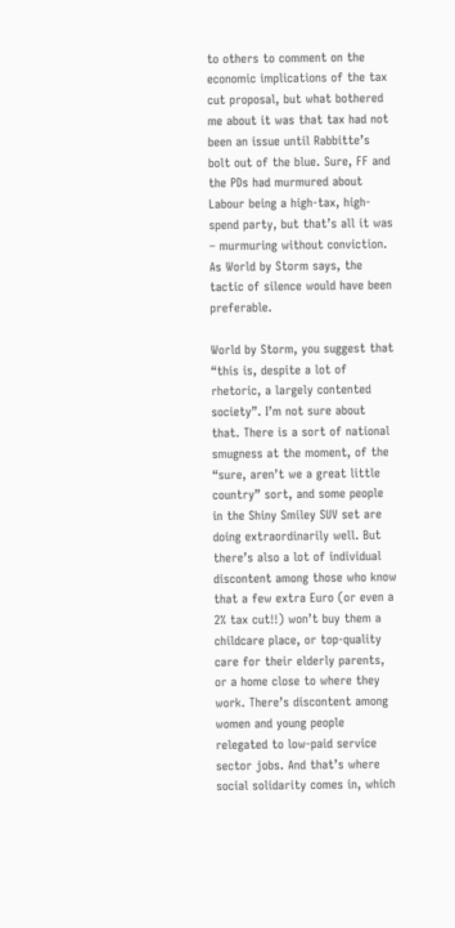to others to comment on the economic implications of the tax cut proposal, but what bothered me about it was that tax had not been an issue until Rabbitte’s bolt out of the blue. Sure, FF and the PDs had murmured about Labour being a high-tax, high-spend party, but that’s all it was – murmuring without conviction. As World by Storm says, the tactic of silence would have been preferable.

World by Storm, you suggest that “this is, despite a lot of rhetoric, a largely contented society”. I’m not sure about that. There is a sort of national smugness at the moment, of the “sure, aren’t we a great little country” sort, and some people in the Shiny Smiley SUV set are doing extraordinarily well. But there’s also a lot of individual discontent among those who know that a few extra Euro (or even a 2% tax cut!!) won’t buy them a childcare place, or top-quality care for their elderly parents, or a home close to where they work. There’s discontent among women and young people relegated to low-paid service sector jobs. And that’s where social solidarity comes in, which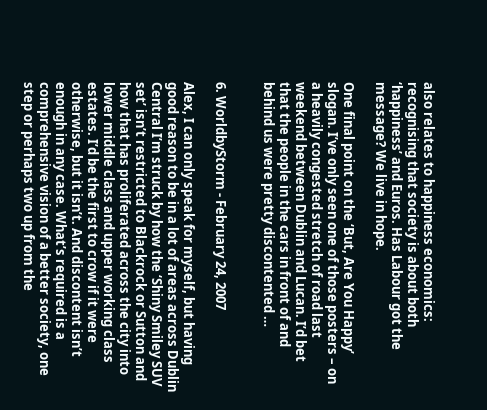also relates to happiness economics: recognising that society is about both ‘happiness’ and Euros. Has Labour got the message? We live in hope.

One final point on the ‘But, Are You Happy’ slogan. I’ve only seen one of those posters – on a heavily congested stretch of road last weekend between Dublin and Lucan. I’d bet that the people in the cars in front of and behind us were pretty discontented …


6. WorldbyStorm - February 24, 2007

Alex, I can only speak for myself, but having good reason to be in a lot of areas across Dublin Central I’m struck by how the ‘Shiny Smiley SUV set’ isn’t restricted to Blackrock or Sutton and how that has proliferated across the city into lower middle class and upper working class estates. I’d be the first to crow if it were otherwise, but it isn’t. And discontent isn’t enough in any case. What’s required is a comprehensive vision of a better society, one step or perhaps two up from the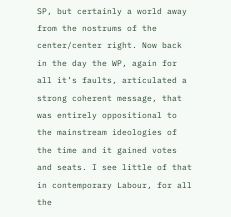SP, but certainly a world away from the nostrums of the center/center right. Now back in the day the WP, again for all it’s faults, articulated a strong coherent message, that was entirely oppositional to the mainstream ideologies of the time and it gained votes and seats. I see little of that in contemporary Labour, for all the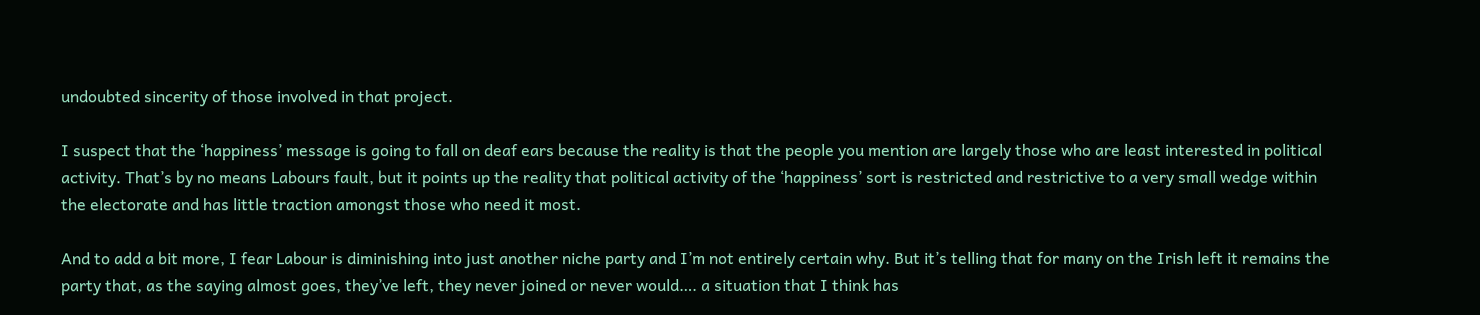undoubted sincerity of those involved in that project.

I suspect that the ‘happiness’ message is going to fall on deaf ears because the reality is that the people you mention are largely those who are least interested in political activity. That’s by no means Labours fault, but it points up the reality that political activity of the ‘happiness’ sort is restricted and restrictive to a very small wedge within the electorate and has little traction amongst those who need it most.

And to add a bit more, I fear Labour is diminishing into just another niche party and I’m not entirely certain why. But it’s telling that for many on the Irish left it remains the party that, as the saying almost goes, they’ve left, they never joined or never would…. a situation that I think has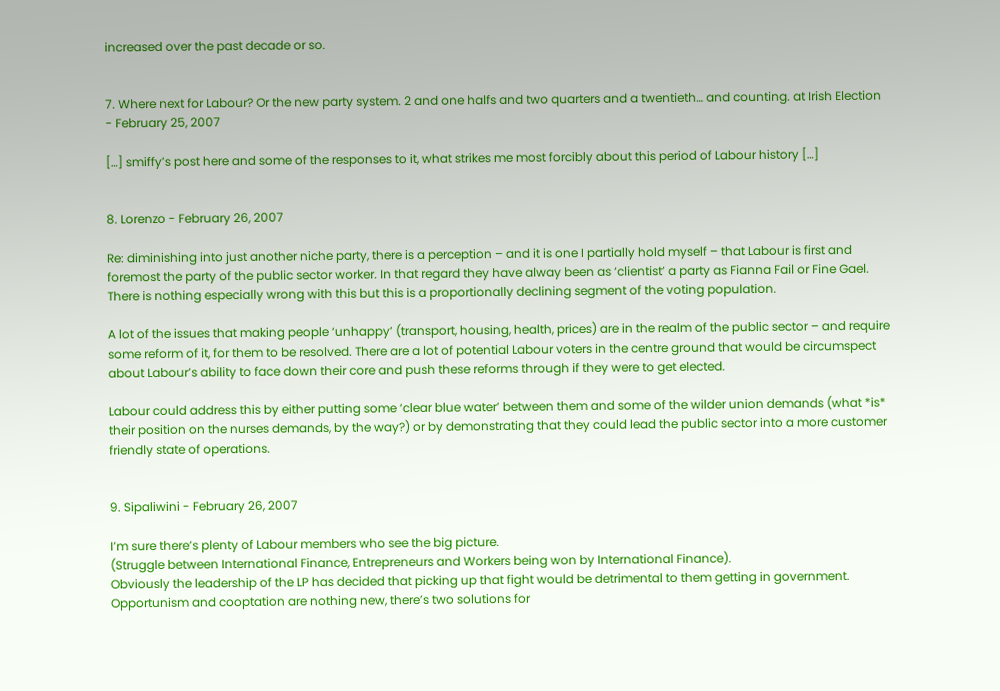increased over the past decade or so.


7. Where next for Labour? Or the new party system. 2 and one halfs and two quarters and a twentieth… and counting. at Irish Election - February 25, 2007

[…] smiffy’s post here and some of the responses to it, what strikes me most forcibly about this period of Labour history […]


8. Lorenzo - February 26, 2007

Re: diminishing into just another niche party, there is a perception – and it is one I partially hold myself – that Labour is first and foremost the party of the public sector worker. In that regard they have alway been as ‘clientist’ a party as Fianna Fail or Fine Gael. There is nothing especially wrong with this but this is a proportionally declining segment of the voting population.

A lot of the issues that making people ‘unhappy’ (transport, housing, health, prices) are in the realm of the public sector – and require some reform of it, for them to be resolved. There are a lot of potential Labour voters in the centre ground that would be circumspect about Labour’s ability to face down their core and push these reforms through if they were to get elected.

Labour could address this by either putting some ‘clear blue water’ between them and some of the wilder union demands (what *is* their position on the nurses demands, by the way?) or by demonstrating that they could lead the public sector into a more customer friendly state of operations.


9. Sipaliwini - February 26, 2007

I’m sure there’s plenty of Labour members who see the big picture.
(Struggle between International Finance, Entrepreneurs and Workers being won by International Finance).
Obviously the leadership of the LP has decided that picking up that fight would be detrimental to them getting in government.
Opportunism and cooptation are nothing new, there’s two solutions for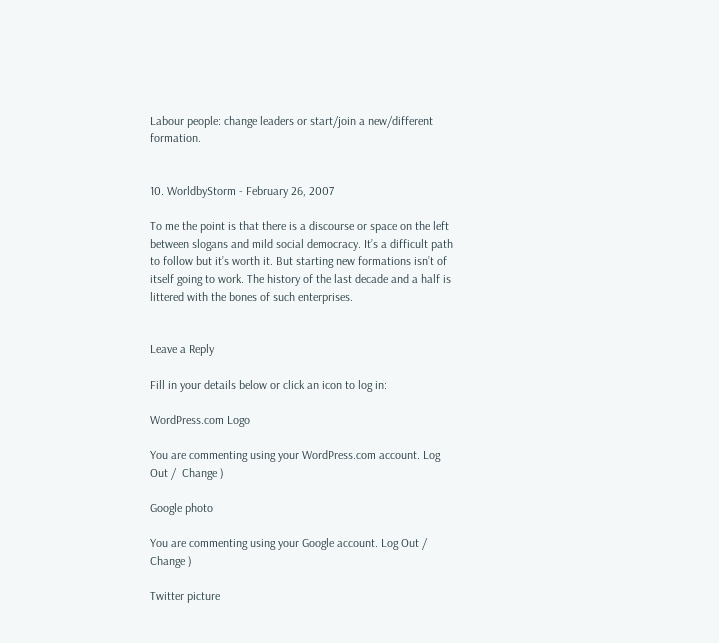Labour people: change leaders or start/join a new/different formation.


10. WorldbyStorm - February 26, 2007

To me the point is that there is a discourse or space on the left between slogans and mild social democracy. It’s a difficult path to follow but it’s worth it. But starting new formations isn’t of itself going to work. The history of the last decade and a half is littered with the bones of such enterprises.


Leave a Reply

Fill in your details below or click an icon to log in:

WordPress.com Logo

You are commenting using your WordPress.com account. Log Out /  Change )

Google photo

You are commenting using your Google account. Log Out /  Change )

Twitter picture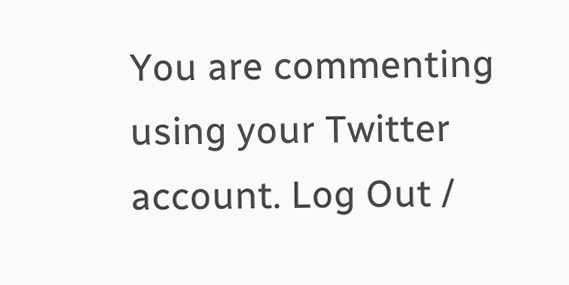You are commenting using your Twitter account. Log Out /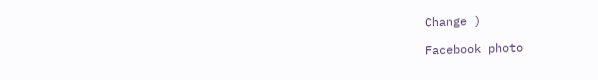Change )

Facebook photo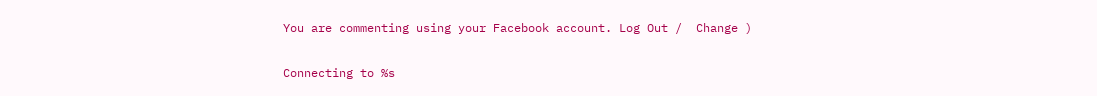You are commenting using your Facebook account. Log Out /  Change )

Connecting to %s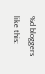%d bloggers like this: